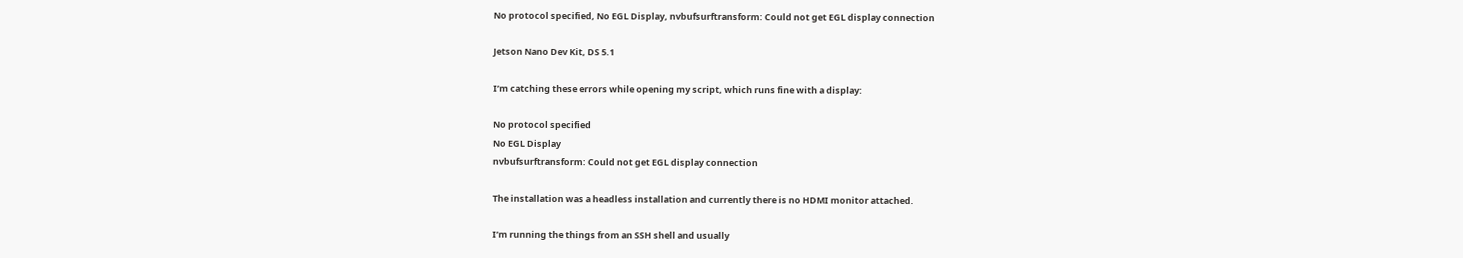No protocol specified, No EGL Display, nvbufsurftransform: Could not get EGL display connection

Jetson Nano Dev Kit, DS 5.1

I’m catching these errors while opening my script, which runs fine with a display:

No protocol specified
No EGL Display
nvbufsurftransform: Could not get EGL display connection

The installation was a headless installation and currently there is no HDMI monitor attached.

I’m running the things from an SSH shell and usually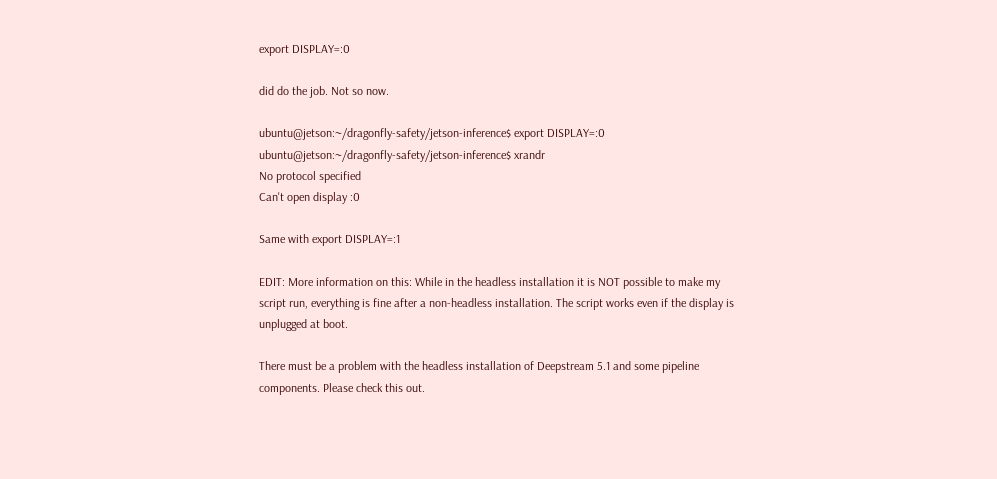export DISPLAY=:0

did do the job. Not so now.

ubuntu@jetson:~/dragonfly-safety/jetson-inference$ export DISPLAY=:0
ubuntu@jetson:~/dragonfly-safety/jetson-inference$ xrandr
No protocol specified
Can't open display :0

Same with export DISPLAY=:1

EDIT: More information on this: While in the headless installation it is NOT possible to make my script run, everything is fine after a non-headless installation. The script works even if the display is unplugged at boot.

There must be a problem with the headless installation of Deepstream 5.1 and some pipeline components. Please check this out.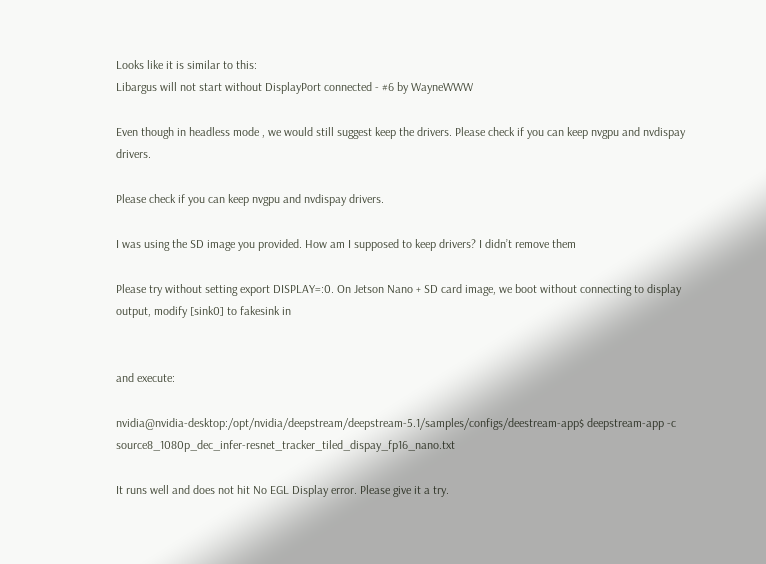Looks like it is similar to this:
Libargus will not start without DisplayPort connected - #6 by WayneWWW

Even though in headless mode , we would still suggest keep the drivers. Please check if you can keep nvgpu and nvdispay drivers.

Please check if you can keep nvgpu and nvdispay drivers.

I was using the SD image you provided. How am I supposed to keep drivers? I didn’t remove them

Please try without setting export DISPLAY=:0. On Jetson Nano + SD card image, we boot without connecting to display output, modify [sink0] to fakesink in


and execute:

nvidia@nvidia-desktop:/opt/nvidia/deepstream/deepstream-5.1/samples/configs/deestream-app$ deepstream-app -c source8_1080p_dec_infer-resnet_tracker_tiled_dispay_fp16_nano.txt

It runs well and does not hit No EGL Display error. Please give it a try.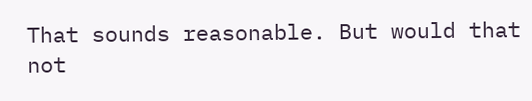That sounds reasonable. But would that not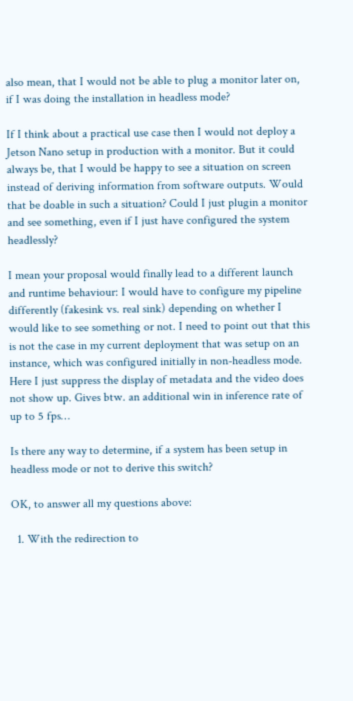also mean, that I would not be able to plug a monitor later on, if I was doing the installation in headless mode?

If I think about a practical use case then I would not deploy a Jetson Nano setup in production with a monitor. But it could always be, that I would be happy to see a situation on screen instead of deriving information from software outputs. Would that be doable in such a situation? Could I just plugin a monitor and see something, even if I just have configured the system headlessly?

I mean your proposal would finally lead to a different launch and runtime behaviour: I would have to configure my pipeline differently (fakesink vs. real sink) depending on whether I would like to see something or not. I need to point out that this is not the case in my current deployment that was setup on an instance, which was configured initially in non-headless mode. Here I just suppress the display of metadata and the video does not show up. Gives btw. an additional win in inference rate of up to 5 fps…

Is there any way to determine, if a system has been setup in headless mode or not to derive this switch?

OK, to answer all my questions above:

  1. With the redirection to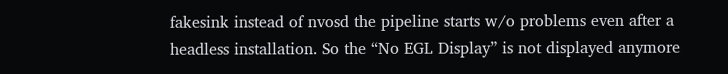fakesink instead of nvosd the pipeline starts w/o problems even after a headless installation. So the “No EGL Display” is not displayed anymore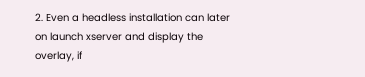2. Even a headless installation can later on launch xserver and display the overlay, if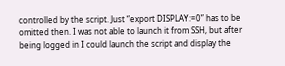controlled by the script. Just “export DISPLAY:=0” has to be omitted then. I was not able to launch it from SSH, but after being logged in I could launch the script and display the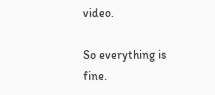video.

So everything is fine.